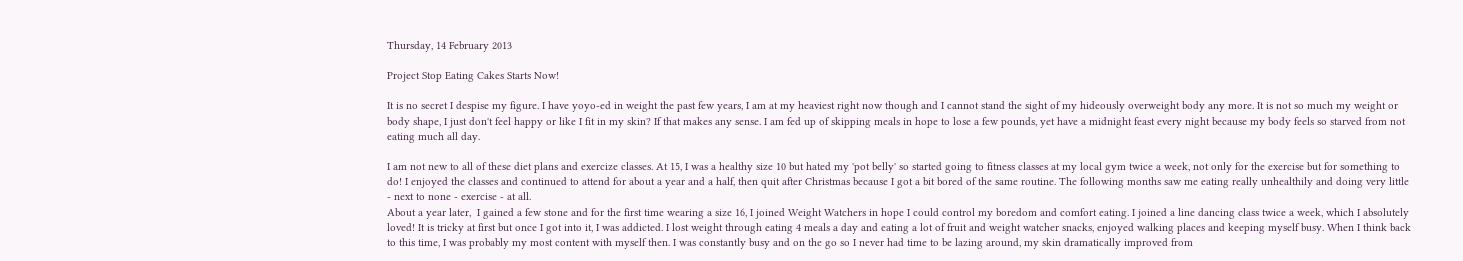Thursday, 14 February 2013

Project Stop Eating Cakes Starts Now!

It is no secret I despise my figure. I have yoyo-ed in weight the past few years, I am at my heaviest right now though and I cannot stand the sight of my hideously overweight body any more. It is not so much my weight or body shape, I just don't feel happy or like I fit in my skin? If that makes any sense. I am fed up of skipping meals in hope to lose a few pounds, yet have a midnight feast every night because my body feels so starved from not eating much all day.

I am not new to all of these diet plans and exercize classes. At 15, I was a healthy size 10 but hated my 'pot belly' so started going to fitness classes at my local gym twice a week, not only for the exercise but for something to do! I enjoyed the classes and continued to attend for about a year and a half, then quit after Christmas because I got a bit bored of the same routine. The following months saw me eating really unhealthily and doing very little - next to none - exercise - at all.
About a year later,  I gained a few stone and for the first time wearing a size 16, I joined Weight Watchers in hope I could control my boredom and comfort eating. I joined a line dancing class twice a week, which I absolutely loved! It is tricky at first but once I got into it, I was addicted. I lost weight through eating 4 meals a day and eating a lot of fruit and weight watcher snacks, enjoyed walking places and keeping myself busy. When I think back to this time, I was probably my most content with myself then. I was constantly busy and on the go so I never had time to be lazing around, my skin dramatically improved from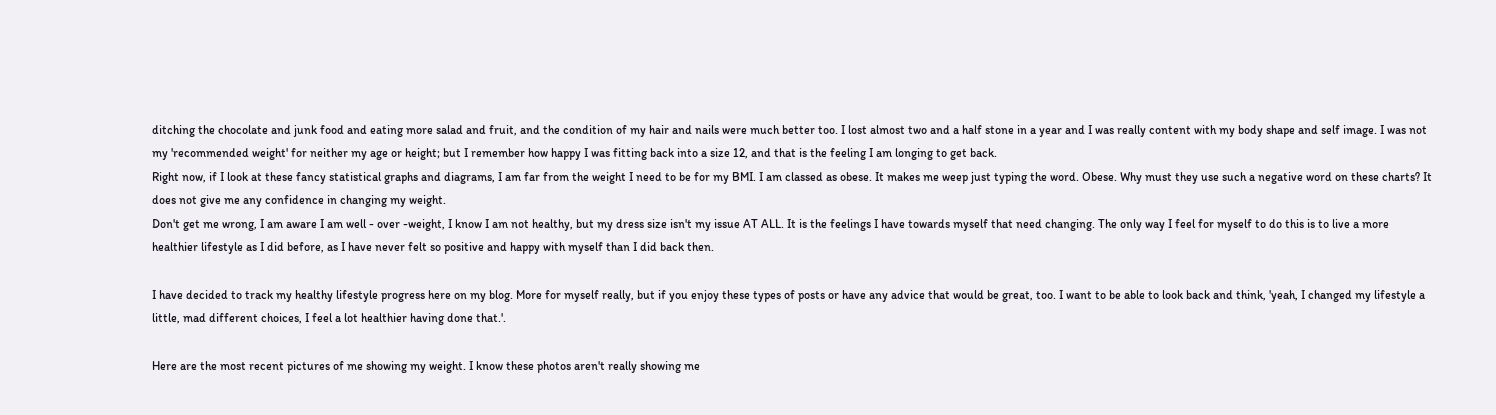ditching the chocolate and junk food and eating more salad and fruit, and the condition of my hair and nails were much better too. I lost almost two and a half stone in a year and I was really content with my body shape and self image. I was not my 'recommended weight' for neither my age or height; but I remember how happy I was fitting back into a size 12, and that is the feeling I am longing to get back.
Right now, if I look at these fancy statistical graphs and diagrams, I am far from the weight I need to be for my BMI. I am classed as obese. It makes me weep just typing the word. Obese. Why must they use such a negative word on these charts? It does not give me any confidence in changing my weight.
Don't get me wrong, I am aware I am well - over -weight, I know I am not healthy, but my dress size isn't my issue AT ALL. It is the feelings I have towards myself that need changing. The only way I feel for myself to do this is to live a more healthier lifestyle as I did before, as I have never felt so positive and happy with myself than I did back then.

I have decided to track my healthy lifestyle progress here on my blog. More for myself really, but if you enjoy these types of posts or have any advice that would be great, too. I want to be able to look back and think, 'yeah, I changed my lifestyle a little, mad different choices, I feel a lot healthier having done that.'.

Here are the most recent pictures of me showing my weight. I know these photos aren't really showing me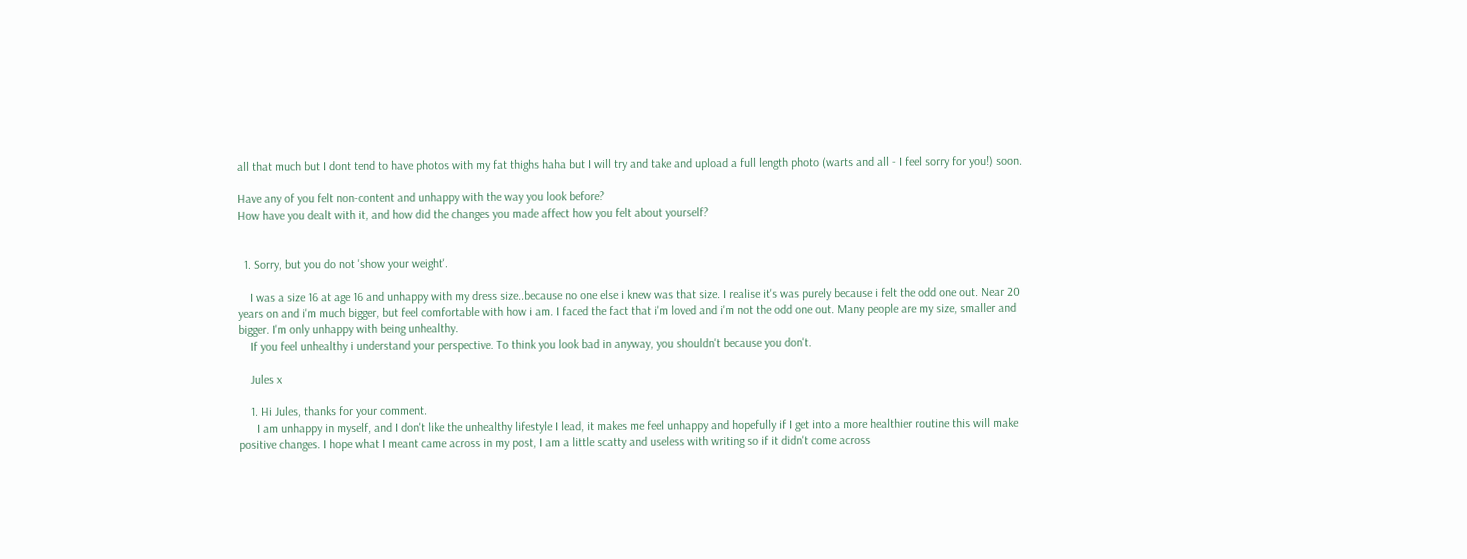all that much but I dont tend to have photos with my fat thighs haha but I will try and take and upload a full length photo (warts and all - I feel sorry for you!) soon.

Have any of you felt non-content and unhappy with the way you look before?
How have you dealt with it, and how did the changes you made affect how you felt about yourself?


  1. Sorry, but you do not 'show your weight'.

    I was a size 16 at age 16 and unhappy with my dress size..because no one else i knew was that size. I realise it's was purely because i felt the odd one out. Near 20 years on and i'm much bigger, but feel comfortable with how i am. I faced the fact that i'm loved and i'm not the odd one out. Many people are my size, smaller and bigger. I'm only unhappy with being unhealthy.
    If you feel unhealthy i understand your perspective. To think you look bad in anyway, you shouldn't because you don't.

    Jules x

    1. Hi Jules, thanks for your comment.
      I am unhappy in myself, and I don't like the unhealthy lifestyle I lead, it makes me feel unhappy and hopefully if I get into a more healthier routine this will make positive changes. I hope what I meant came across in my post, I am a little scatty and useless with writing so if it didn't come across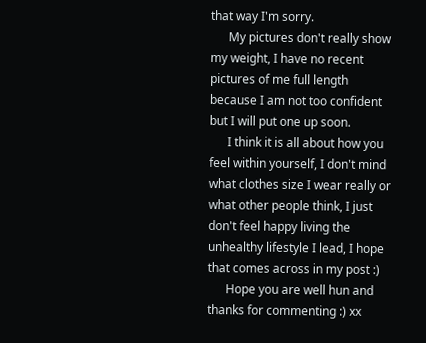that way I'm sorry.
      My pictures don't really show my weight, I have no recent pictures of me full length because I am not too confident but I will put one up soon.
      I think it is all about how you feel within yourself, I don't mind what clothes size I wear really or what other people think, I just don't feel happy living the unhealthy lifestyle I lead, I hope that comes across in my post :)
      Hope you are well hun and thanks for commenting :) xx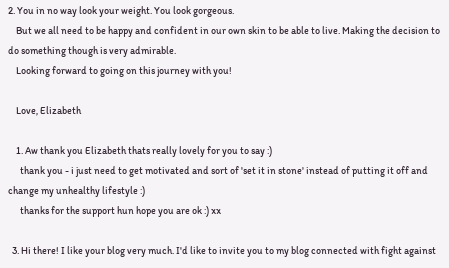2. You in no way look your weight. You look gorgeous.
    But we all need to be happy and confident in our own skin to be able to live. Making the decision to do something though is very admirable.
    Looking forward to going on this journey with you!

    Love, Elizabeth

    1. Aw thank you Elizabeth thats really lovely for you to say :)
      thank you - i just need to get motivated and sort of 'set it in stone' instead of putting it off and change my unhealthy lifestyle :)
      thanks for the support hun hope you are ok :) xx

  3. Hi there! I like your blog very much. I'd like to invite you to my blog connected with fight against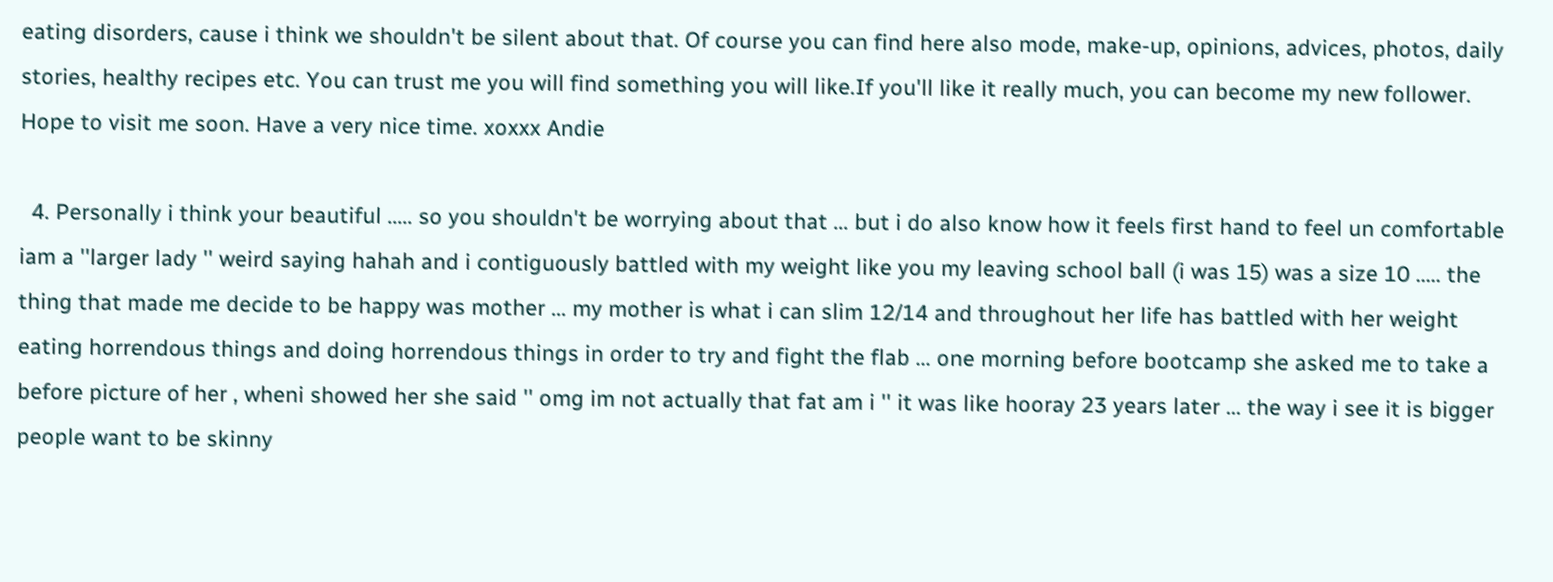eating disorders, cause i think we shouldn't be silent about that. Of course you can find here also mode, make-up, opinions, advices, photos, daily stories, healthy recipes etc. You can trust me you will find something you will like.If you'll like it really much, you can become my new follower. Hope to visit me soon. Have a very nice time. xoxxx Andie

  4. Personally i think your beautiful ..... so you shouldn't be worrying about that ... but i do also know how it feels first hand to feel un comfortable iam a ''larger lady '' weird saying hahah and i contiguously battled with my weight like you my leaving school ball (i was 15) was a size 10 ..... the thing that made me decide to be happy was mother ... my mother is what i can slim 12/14 and throughout her life has battled with her weight eating horrendous things and doing horrendous things in order to try and fight the flab ... one morning before bootcamp she asked me to take a before picture of her , wheni showed her she said '' omg im not actually that fat am i '' it was like hooray 23 years later ... the way i see it is bigger people want to be skinny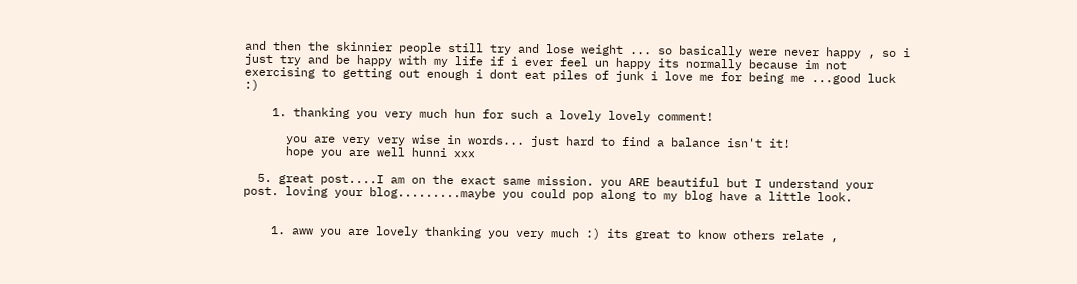and then the skinnier people still try and lose weight ... so basically were never happy , so i just try and be happy with my life if i ever feel un happy its normally because im not exercising to getting out enough i dont eat piles of junk i love me for being me ...good luck :)

    1. thanking you very much hun for such a lovely lovely comment!

      you are very very wise in words... just hard to find a balance isn't it!
      hope you are well hunni xxx

  5. great post....I am on the exact same mission. you ARE beautiful but I understand your post. loving your blog.........maybe you could pop along to my blog have a little look.


    1. aww you are lovely thanking you very much :) its great to know others relate ,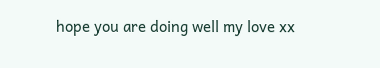hope you are doing well my love xx